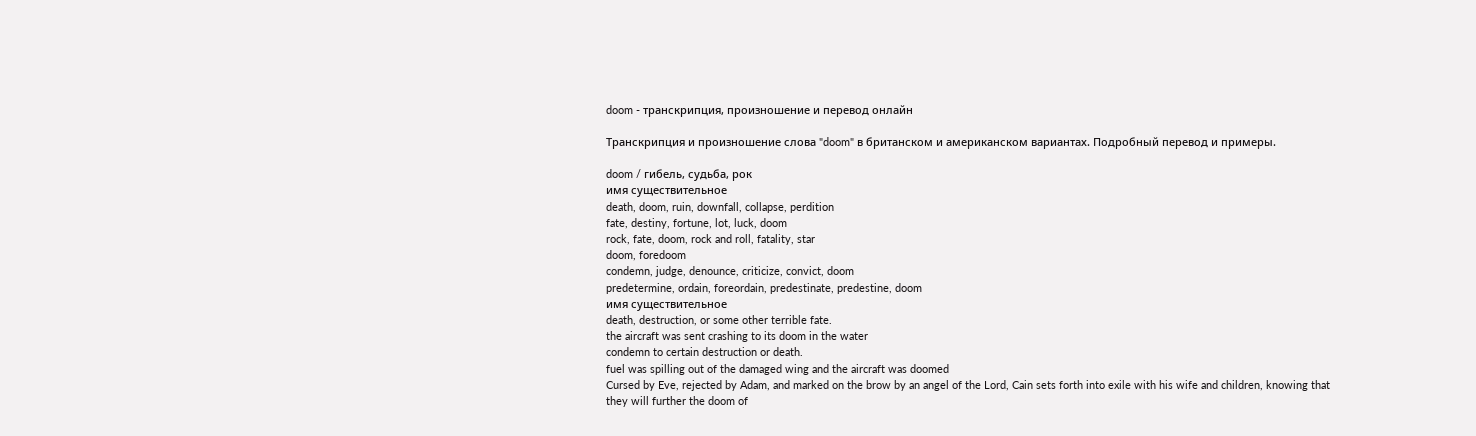doom - транскрипция, произношение и перевод онлайн

Транскрипция и произношение слова "doom" в британском и американском вариантах. Подробный перевод и примеры.

doom / гибель, судьба, рок
имя существительное
death, doom, ruin, downfall, collapse, perdition
fate, destiny, fortune, lot, luck, doom
rock, fate, doom, rock and roll, fatality, star
doom, foredoom
condemn, judge, denounce, criticize, convict, doom
predetermine, ordain, foreordain, predestinate, predestine, doom
имя существительное
death, destruction, or some other terrible fate.
the aircraft was sent crashing to its doom in the water
condemn to certain destruction or death.
fuel was spilling out of the damaged wing and the aircraft was doomed
Cursed by Eve, rejected by Adam, and marked on the brow by an angel of the Lord, Cain sets forth into exile with his wife and children, knowing that they will further the doom of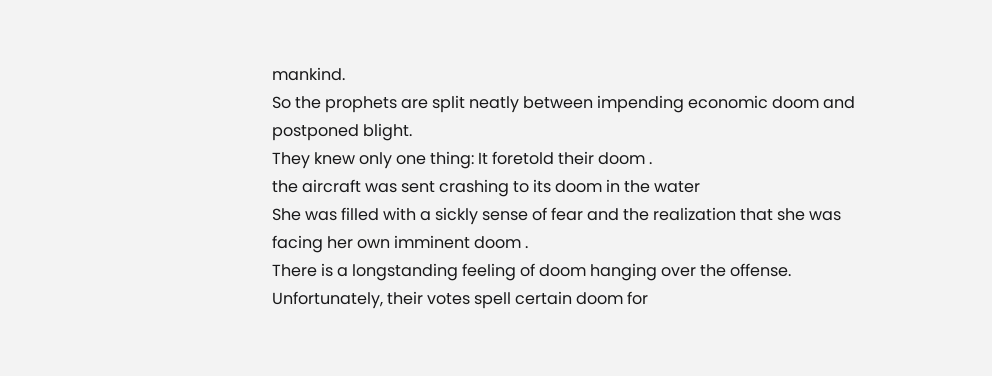mankind.
So the prophets are split neatly between impending economic doom and postponed blight.
They knew only one thing: It foretold their doom .
the aircraft was sent crashing to its doom in the water
She was filled with a sickly sense of fear and the realization that she was facing her own imminent doom .
There is a longstanding feeling of doom hanging over the offense.
Unfortunately, their votes spell certain doom for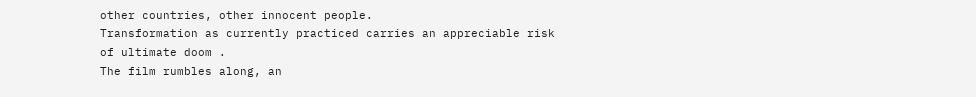other countries, other innocent people.
Transformation as currently practiced carries an appreciable risk of ultimate doom .
The film rumbles along, an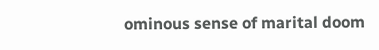ominous sense of marital doom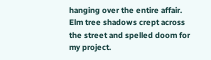hanging over the entire affair.
Elm tree shadows crept across the street and spelled doom for my project.